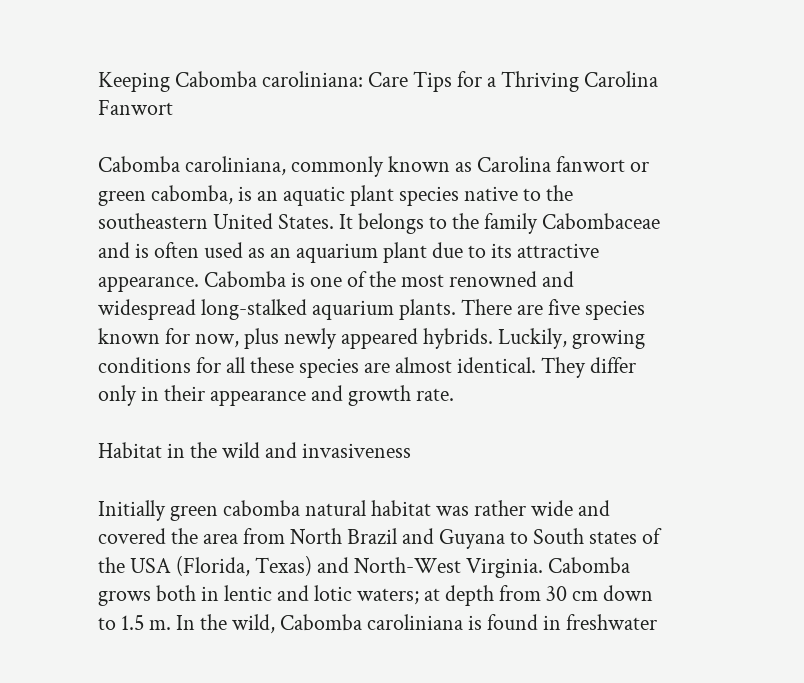Keeping Cabomba caroliniana: Care Tips for a Thriving Carolina Fanwort

Cabomba caroliniana, commonly known as Carolina fanwort or green cabomba, is an aquatic plant species native to the southeastern United States. It belongs to the family Cabombaceae and is often used as an aquarium plant due to its attractive appearance. Cabomba is one of the most renowned and widespread long-stalked aquarium plants. There are five species known for now, plus newly appeared hybrids. Luckily, growing conditions for all these species are almost identical. They differ only in their appearance and growth rate.

Habitat in the wild and invasiveness

Initially green cabomba natural habitat was rather wide and covered the area from North Brazil and Guyana to South states of the USA (Florida, Texas) and North-West Virginia. Cabomba grows both in lentic and lotic waters; at depth from 30 cm down to 1.5 m. In the wild, Cabomba caroliniana is found in freshwater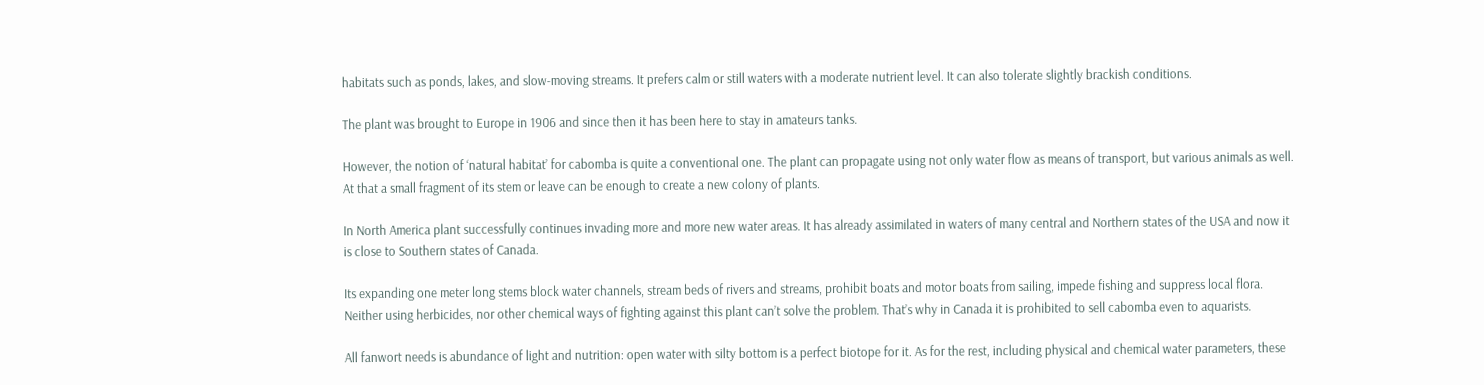habitats such as ponds, lakes, and slow-moving streams. It prefers calm or still waters with a moderate nutrient level. It can also tolerate slightly brackish conditions.

The plant was brought to Europe in 1906 and since then it has been here to stay in amateurs tanks.

However, the notion of ‘natural habitat’ for cabomba is quite a conventional one. The plant can propagate using not only water flow as means of transport, but various animals as well. At that a small fragment of its stem or leave can be enough to create a new colony of plants.

In North America plant successfully continues invading more and more new water areas. It has already assimilated in waters of many central and Northern states of the USA and now it is close to Southern states of Canada.

Its expanding one meter long stems block water channels, stream beds of rivers and streams, prohibit boats and motor boats from sailing, impede fishing and suppress local flora. Neither using herbicides, nor other chemical ways of fighting against this plant can’t solve the problem. That’s why in Canada it is prohibited to sell cabomba even to aquarists.

All fanwort needs is abundance of light and nutrition: open water with silty bottom is a perfect biotope for it. As for the rest, including physical and chemical water parameters, these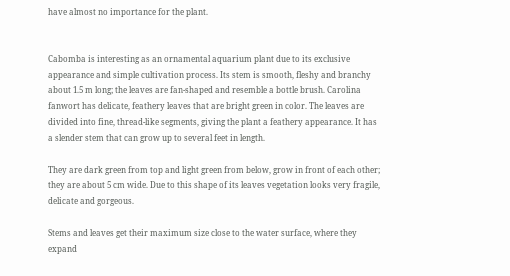have almost no importance for the plant.


Cabomba is interesting as an ornamental aquarium plant due to its exclusive appearance and simple cultivation process. Its stem is smooth, fleshy and branchy about 1.5 m long; the leaves are fan-shaped and resemble a bottle brush. Carolina fanwort has delicate, feathery leaves that are bright green in color. The leaves are divided into fine, thread-like segments, giving the plant a feathery appearance. It has a slender stem that can grow up to several feet in length.

They are dark green from top and light green from below, grow in front of each other; they are about 5 cm wide. Due to this shape of its leaves vegetation looks very fragile, delicate and gorgeous.

Stems and leaves get their maximum size close to the water surface, where they expand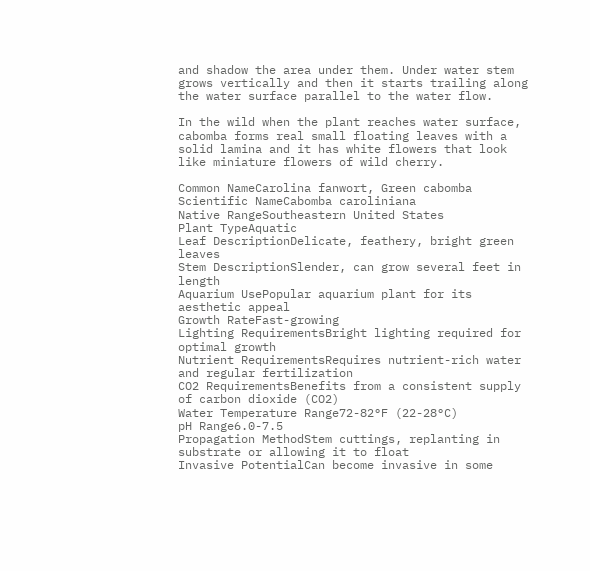and shadow the area under them. Under water stem grows vertically and then it starts trailing along the water surface parallel to the water flow.

In the wild when the plant reaches water surface, cabomba forms real small floating leaves with a solid lamina and it has white flowers that look like miniature flowers of wild cherry.

Common NameCarolina fanwort, Green cabomba
Scientific NameCabomba caroliniana
Native RangeSoutheastern United States
Plant TypeAquatic
Leaf DescriptionDelicate, feathery, bright green leaves
Stem DescriptionSlender, can grow several feet in length
Aquarium UsePopular aquarium plant for its aesthetic appeal
Growth RateFast-growing
Lighting RequirementsBright lighting required for optimal growth
Nutrient RequirementsRequires nutrient-rich water and regular fertilization
CO2 RequirementsBenefits from a consistent supply of carbon dioxide (CO2)
Water Temperature Range72-82°F (22-28°C)
pH Range6.0-7.5
Propagation MethodStem cuttings, replanting in substrate or allowing it to float
Invasive PotentialCan become invasive in some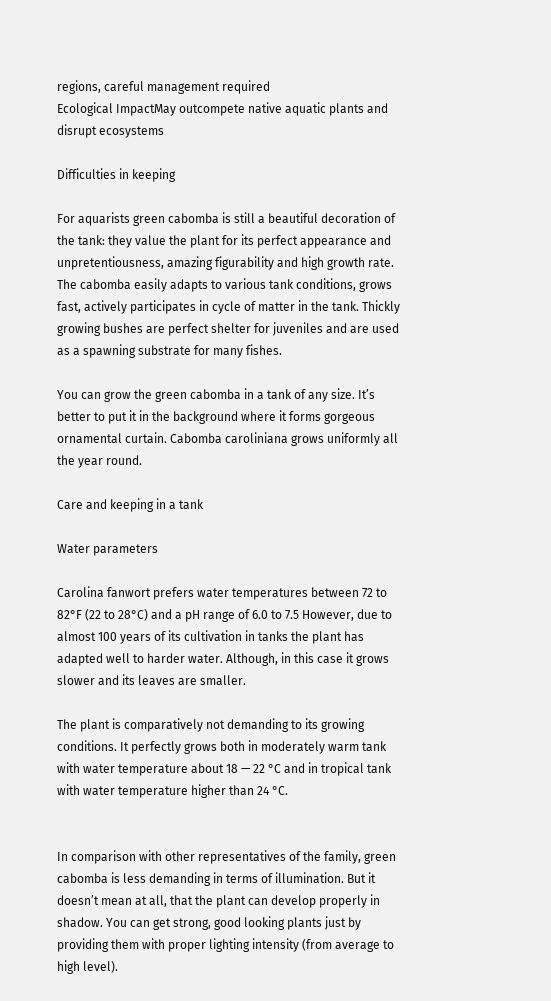regions, careful management required
Ecological ImpactMay outcompete native aquatic plants and disrupt ecosystems

Difficulties in keeping

For aquarists green cabomba is still a beautiful decoration of the tank: they value the plant for its perfect appearance and unpretentiousness, amazing figurability and high growth rate. The cabomba easily adapts to various tank conditions, grows fast, actively participates in cycle of matter in the tank. Thickly growing bushes are perfect shelter for juveniles and are used as a spawning substrate for many fishes.

You can grow the green cabomba in a tank of any size. It’s better to put it in the background where it forms gorgeous ornamental curtain. Cabomba caroliniana grows uniformly all the year round.

Care and keeping in a tank

Water parameters

Carolina fanwort prefers water temperatures between 72 to 82°F (22 to 28°C) and a pH range of 6.0 to 7.5 However, due to almost 100 years of its cultivation in tanks the plant has adapted well to harder water. Although, in this case it grows slower and its leaves are smaller.

The plant is comparatively not demanding to its growing conditions. It perfectly grows both in moderately warm tank with water temperature about 18 — 22 °C and in tropical tank with water temperature higher than 24 °C.


In comparison with other representatives of the family, green cabomba is less demanding in terms of illumination. But it doesn’t mean at all, that the plant can develop properly in shadow. You can get strong, good looking plants just by providing them with proper lighting intensity (from average to high level).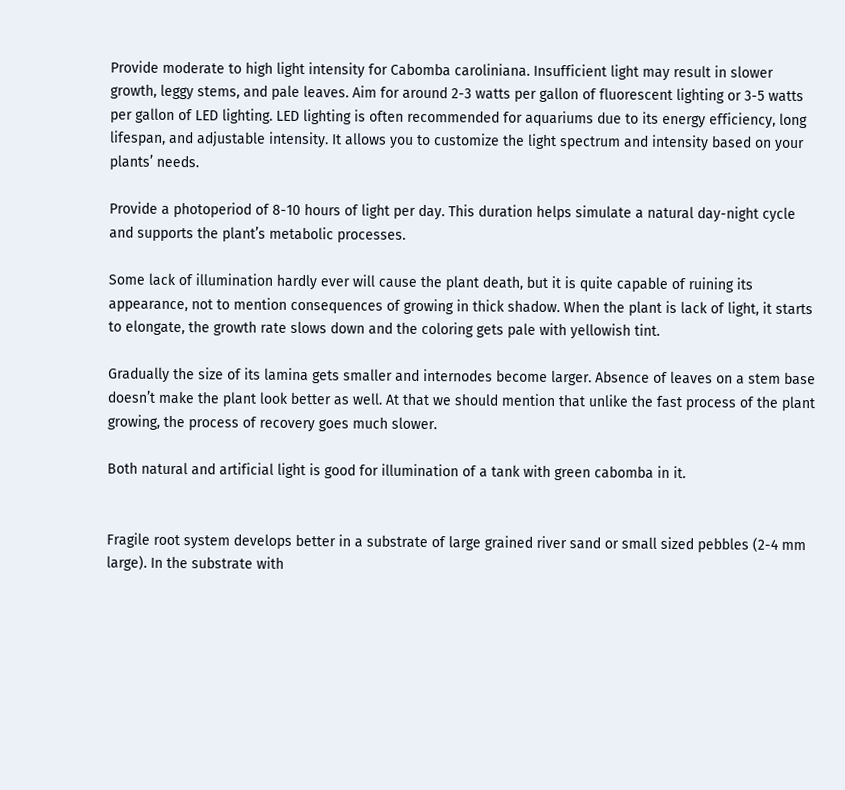Provide moderate to high light intensity for Cabomba caroliniana. Insufficient light may result in slower growth, leggy stems, and pale leaves. Aim for around 2-3 watts per gallon of fluorescent lighting or 3-5 watts per gallon of LED lighting. LED lighting is often recommended for aquariums due to its energy efficiency, long lifespan, and adjustable intensity. It allows you to customize the light spectrum and intensity based on your plants’ needs.

Provide a photoperiod of 8-10 hours of light per day. This duration helps simulate a natural day-night cycle and supports the plant’s metabolic processes.

Some lack of illumination hardly ever will cause the plant death, but it is quite capable of ruining its appearance, not to mention consequences of growing in thick shadow. When the plant is lack of light, it starts to elongate, the growth rate slows down and the coloring gets pale with yellowish tint.

Gradually the size of its lamina gets smaller and internodes become larger. Absence of leaves on a stem base doesn’t make the plant look better as well. At that we should mention that unlike the fast process of the plant growing, the process of recovery goes much slower.

Both natural and artificial light is good for illumination of a tank with green cabomba in it.


Fragile root system develops better in a substrate of large grained river sand or small sized pebbles (2-4 mm large). In the substrate with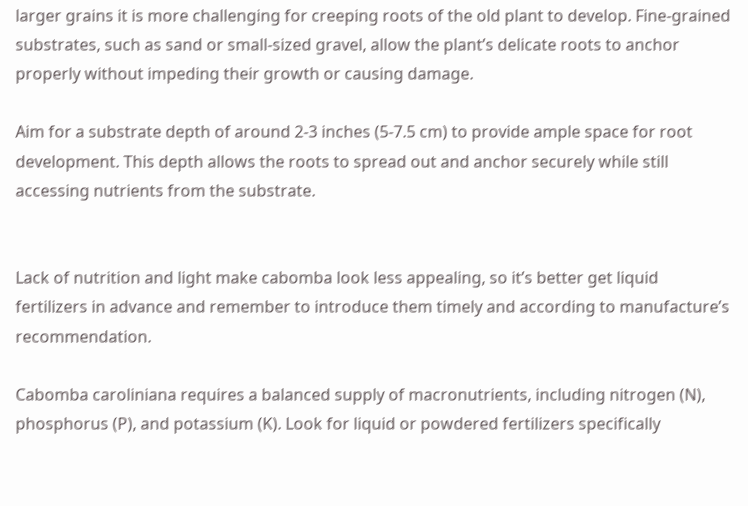larger grains it is more challenging for creeping roots of the old plant to develop. Fine-grained substrates, such as sand or small-sized gravel, allow the plant’s delicate roots to anchor properly without impeding their growth or causing damage.

Aim for a substrate depth of around 2-3 inches (5-7.5 cm) to provide ample space for root development. This depth allows the roots to spread out and anchor securely while still accessing nutrients from the substrate.


Lack of nutrition and light make cabomba look less appealing, so it’s better get liquid fertilizers in advance and remember to introduce them timely and according to manufacture’s recommendation.

Cabomba caroliniana requires a balanced supply of macronutrients, including nitrogen (N), phosphorus (P), and potassium (K). Look for liquid or powdered fertilizers specifically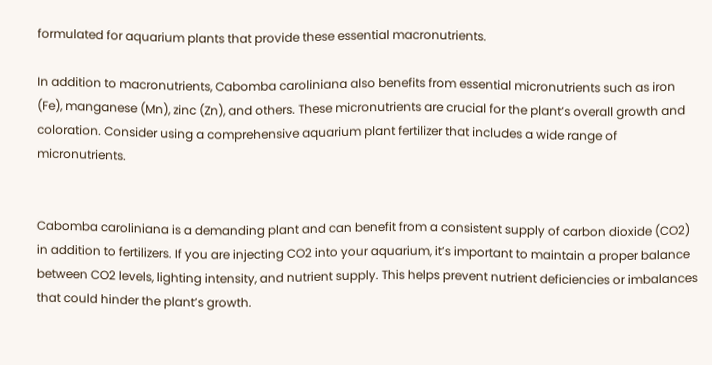formulated for aquarium plants that provide these essential macronutrients.

In addition to macronutrients, Cabomba caroliniana also benefits from essential micronutrients such as iron (Fe), manganese (Mn), zinc (Zn), and others. These micronutrients are crucial for the plant’s overall growth and coloration. Consider using a comprehensive aquarium plant fertilizer that includes a wide range of micronutrients.


Cabomba caroliniana is a demanding plant and can benefit from a consistent supply of carbon dioxide (CO2) in addition to fertilizers. If you are injecting CO2 into your aquarium, it’s important to maintain a proper balance between CO2 levels, lighting intensity, and nutrient supply. This helps prevent nutrient deficiencies or imbalances that could hinder the plant’s growth.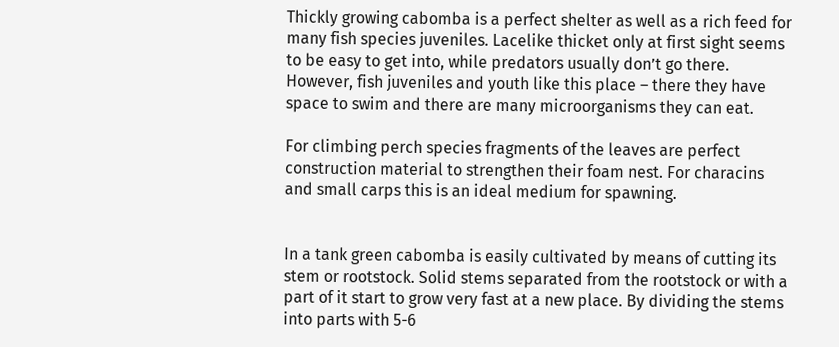Thickly growing cabomba is a perfect shelter as well as a rich feed for many fish species juveniles. Lacelike thicket only at first sight seems to be easy to get into, while predators usually don’t go there. However, fish juveniles and youth like this place – there they have space to swim and there are many microorganisms they can eat.

For climbing perch species fragments of the leaves are perfect construction material to strengthen their foam nest. For characins and small carps this is an ideal medium for spawning.


In a tank green cabomba is easily cultivated by means of cutting its stem or rootstock. Solid stems separated from the rootstock or with a part of it start to grow very fast at a new place. By dividing the stems into parts with 5-6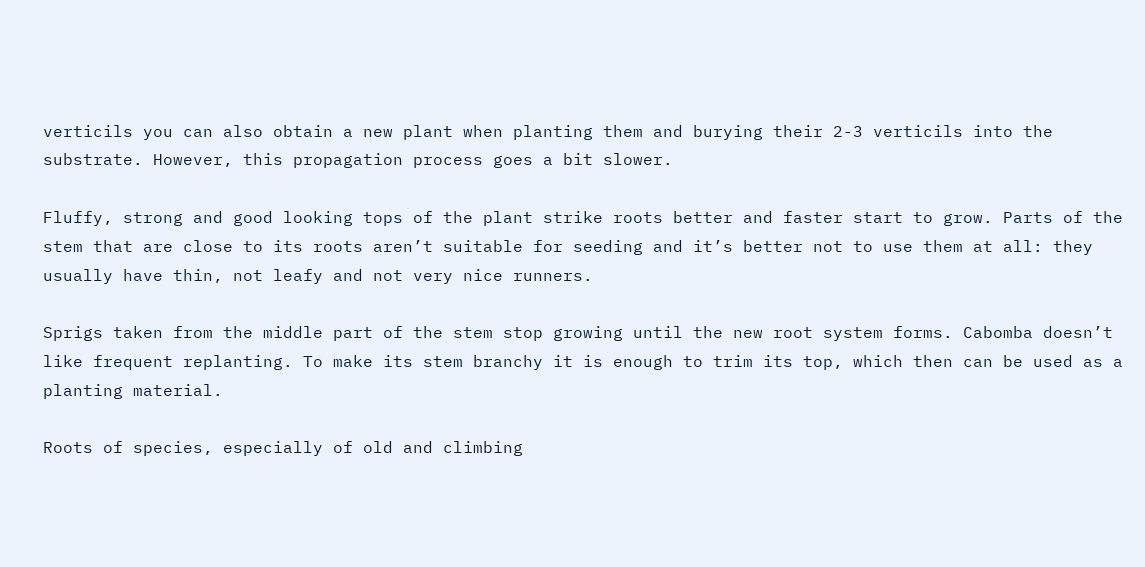verticils you can also obtain a new plant when planting them and burying their 2-3 verticils into the substrate. However, this propagation process goes a bit slower.

Fluffy, strong and good looking tops of the plant strike roots better and faster start to grow. Parts of the stem that are close to its roots aren’t suitable for seeding and it’s better not to use them at all: they usually have thin, not leafy and not very nice runners.

Sprigs taken from the middle part of the stem stop growing until the new root system forms. Cabomba doesn’t like frequent replanting. To make its stem branchy it is enough to trim its top, which then can be used as a planting material.

Roots of species, especially of old and climbing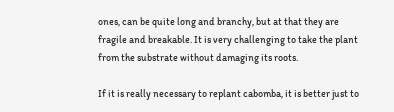ones, can be quite long and branchy, but at that they are fragile and breakable. It is very challenging to take the plant from the substrate without damaging its roots.

If it is really necessary to replant cabomba, it is better just to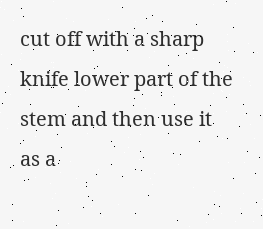cut off with a sharp knife lower part of the stem and then use it as a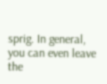sprig. In general, you can even leave the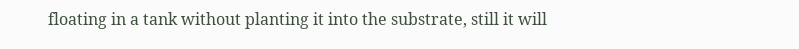floating in a tank without planting it into the substrate, still it will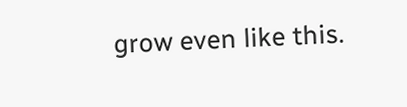grow even like this.